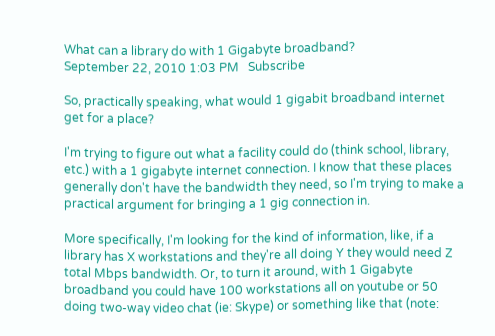What can a library do with 1 Gigabyte broadband?
September 22, 2010 1:03 PM   Subscribe

So, practically speaking, what would 1 gigabit broadband internet get for a place?

I'm trying to figure out what a facility could do (think school, library, etc.) with a 1 gigabyte internet connection. I know that these places generally don't have the bandwidth they need, so I'm trying to make a practical argument for bringing a 1 gig connection in.

More specifically, I'm looking for the kind of information, like, if a library has X workstations and they're all doing Y they would need Z total Mbps bandwidth. Or, to turn it around, with 1 Gigabyte broadband you could have 100 workstations all on youtube or 50 doing two-way video chat (ie: Skype) or something like that (note: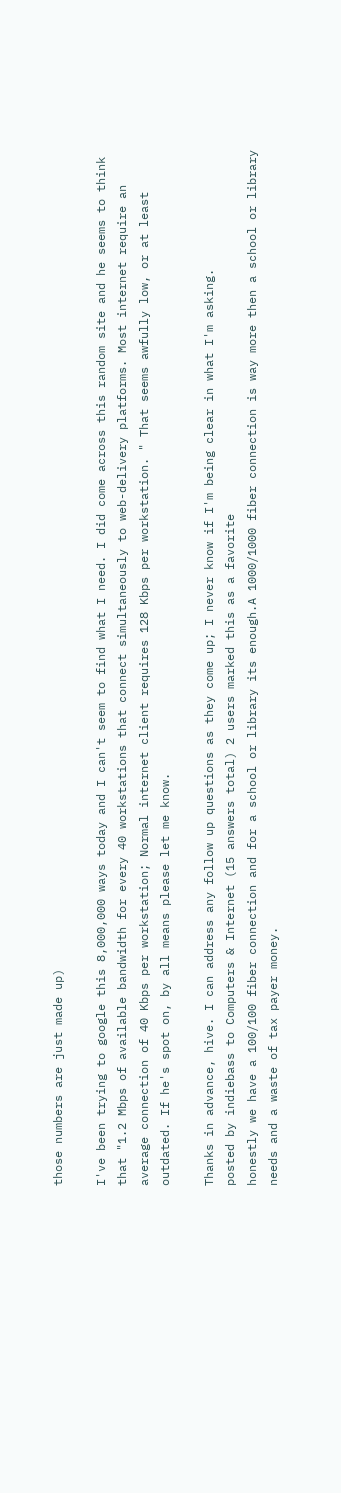those numbers are just made up)

I've been trying to google this 8,000,000 ways today and I can't seem to find what I need. I did come across this random site and he seems to think that "1.2 Mbps of available bandwidth for every 40 workstations that connect simultaneously to web-delivery platforms. Most internet require an average connection of 40 Kbps per workstation; Normal internet client requires 128 Kbps per workstation. " That seems awfully low, or at least outdated. If he's spot on, by all means please let me know.

Thanks in advance, hive. I can address any follow up questions as they come up; I never know if I'm being clear in what I'm asking.
posted by indiebass to Computers & Internet (15 answers total) 2 users marked this as a favorite
honestly we have a 100/100 fiber connection and for a school or library its enough.A 1000/1000 fiber connection is way more then a school or library needs and a waste of tax payer money.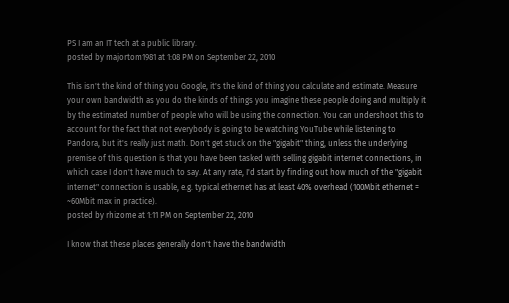PS I am an IT tech at a public library.
posted by majortom1981 at 1:08 PM on September 22, 2010

This isn't the kind of thing you Google, it's the kind of thing you calculate and estimate. Measure your own bandwidth as you do the kinds of things you imagine these people doing and multiply it by the estimated number of people who will be using the connection. You can undershoot this to account for the fact that not everybody is going to be watching YouTube while listening to Pandora, but it's really just math. Don't get stuck on the "gigabit" thing, unless the underlying premise of this question is that you have been tasked with selling gigabit internet connections, in which case I don't have much to say. At any rate, I'd start by finding out how much of the "gigabit internet" connection is usable, e.g. typical ethernet has at least 40% overhead (100Mbit ethernet = ~60Mbit max in practice).
posted by rhizome at 1:11 PM on September 22, 2010

I know that these places generally don't have the bandwidth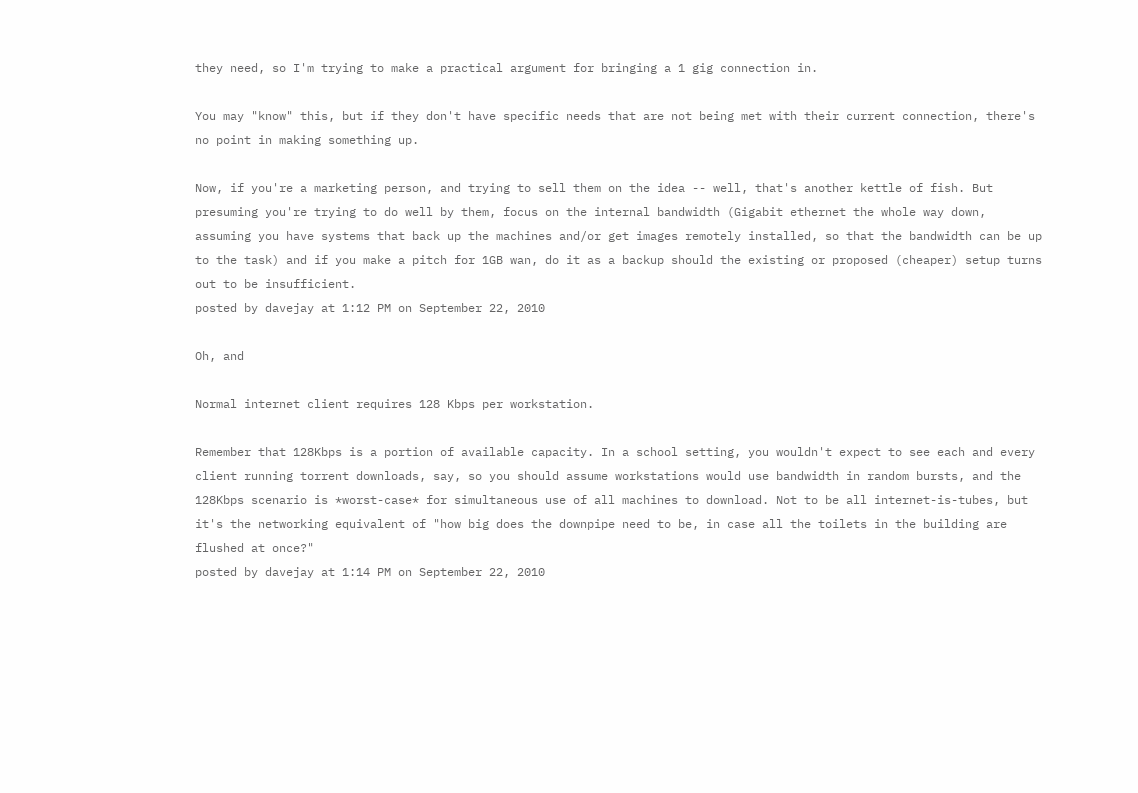they need, so I'm trying to make a practical argument for bringing a 1 gig connection in.

You may "know" this, but if they don't have specific needs that are not being met with their current connection, there's no point in making something up.

Now, if you're a marketing person, and trying to sell them on the idea -- well, that's another kettle of fish. But presuming you're trying to do well by them, focus on the internal bandwidth (Gigabit ethernet the whole way down, assuming you have systems that back up the machines and/or get images remotely installed, so that the bandwidth can be up to the task) and if you make a pitch for 1GB wan, do it as a backup should the existing or proposed (cheaper) setup turns out to be insufficient.
posted by davejay at 1:12 PM on September 22, 2010

Oh, and

Normal internet client requires 128 Kbps per workstation.

Remember that 128Kbps is a portion of available capacity. In a school setting, you wouldn't expect to see each and every client running torrent downloads, say, so you should assume workstations would use bandwidth in random bursts, and the 128Kbps scenario is *worst-case* for simultaneous use of all machines to download. Not to be all internet-is-tubes, but it's the networking equivalent of "how big does the downpipe need to be, in case all the toilets in the building are flushed at once?"
posted by davejay at 1:14 PM on September 22, 2010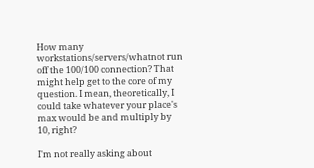How many workstations/servers/whatnot run off the 100/100 connection? That might help get to the core of my question. I mean, theoretically, I could take whatever your place's max would be and multiply by 10, right?

I'm not really asking about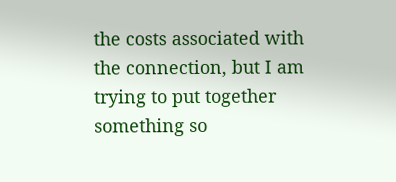the costs associated with the connection, but I am trying to put together something so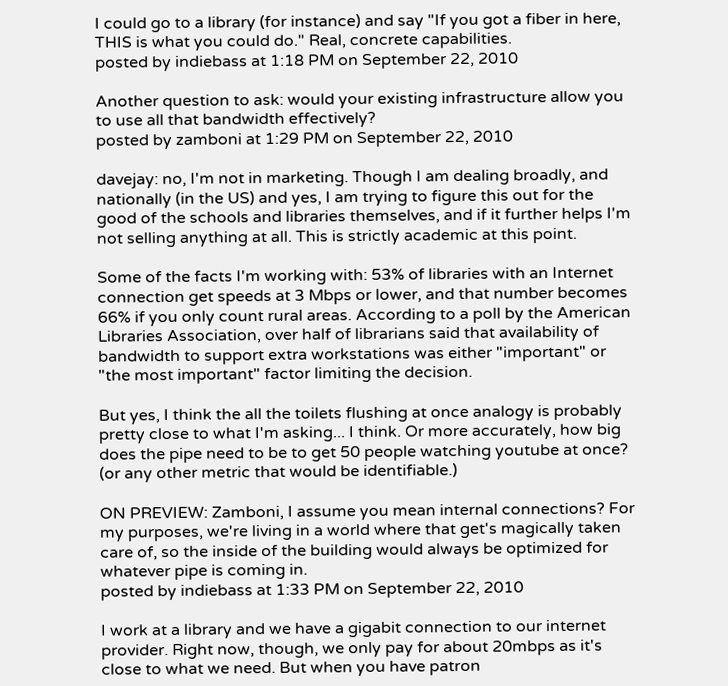I could go to a library (for instance) and say "If you got a fiber in here, THIS is what you could do." Real, concrete capabilities.
posted by indiebass at 1:18 PM on September 22, 2010

Another question to ask: would your existing infrastructure allow you to use all that bandwidth effectively?
posted by zamboni at 1:29 PM on September 22, 2010

davejay: no, I'm not in marketing. Though I am dealing broadly, and nationally (in the US) and yes, I am trying to figure this out for the good of the schools and libraries themselves, and if it further helps I'm not selling anything at all. This is strictly academic at this point.

Some of the facts I'm working with: 53% of libraries with an Internet connection get speeds at 3 Mbps or lower, and that number becomes 66% if you only count rural areas. According to a poll by the American Libraries Association, over half of librarians said that availability of bandwidth to support extra workstations was either "important" or "the most important" factor limiting the decision.

But yes, I think the all the toilets flushing at once analogy is probably pretty close to what I'm asking... I think. Or more accurately, how big does the pipe need to be to get 50 people watching youtube at once? (or any other metric that would be identifiable.)

ON PREVIEW: Zamboni, I assume you mean internal connections? For my purposes, we're living in a world where that get's magically taken care of, so the inside of the building would always be optimized for whatever pipe is coming in.
posted by indiebass at 1:33 PM on September 22, 2010

I work at a library and we have a gigabit connection to our internet provider. Right now, though, we only pay for about 20mbps as it's close to what we need. But when you have patron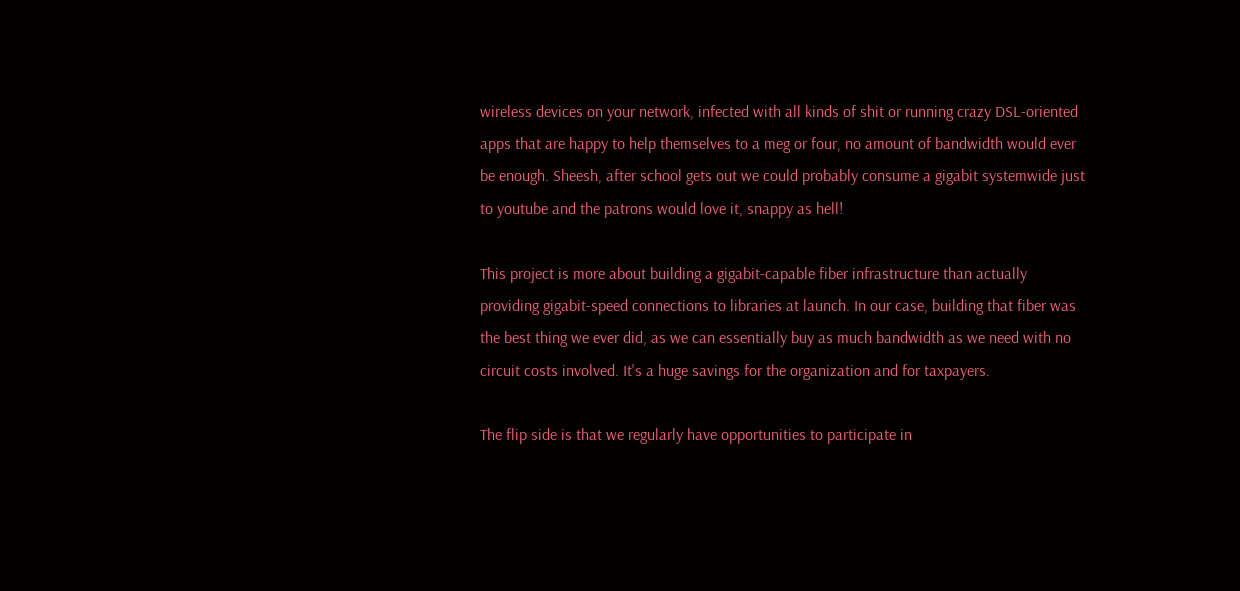wireless devices on your network, infected with all kinds of shit or running crazy DSL-oriented apps that are happy to help themselves to a meg or four, no amount of bandwidth would ever be enough. Sheesh, after school gets out we could probably consume a gigabit systemwide just to youtube and the patrons would love it, snappy as hell!

This project is more about building a gigabit-capable fiber infrastructure than actually providing gigabit-speed connections to libraries at launch. In our case, building that fiber was the best thing we ever did, as we can essentially buy as much bandwidth as we need with no circuit costs involved. It's a huge savings for the organization and for taxpayers.

The flip side is that we regularly have opportunities to participate in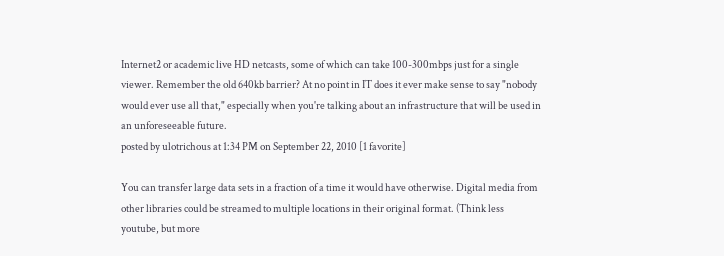Internet2 or academic live HD netcasts, some of which can take 100-300mbps just for a single viewer. Remember the old 640kb barrier? At no point in IT does it ever make sense to say "nobody would ever use all that," especially when you're talking about an infrastructure that will be used in an unforeseeable future.
posted by ulotrichous at 1:34 PM on September 22, 2010 [1 favorite]

You can transfer large data sets in a fraction of a time it would have otherwise. Digital media from other libraries could be streamed to multiple locations in their original format. (Think less youtube, but more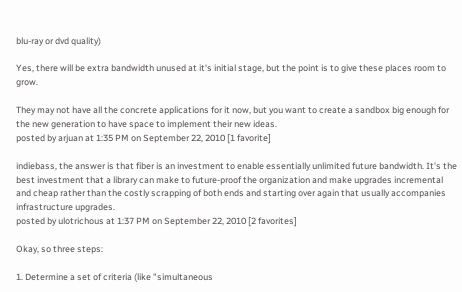blu-ray or dvd quality)

Yes, there will be extra bandwidth unused at it's initial stage, but the point is to give these places room to grow.

They may not have all the concrete applications for it now, but you want to create a sandbox big enough for the new generation to have space to implement their new ideas.
posted by arjuan at 1:35 PM on September 22, 2010 [1 favorite]

indiebass, the answer is that fiber is an investment to enable essentially unlimited future bandwidth. It's the best investment that a library can make to future-proof the organization and make upgrades incremental and cheap rather than the costly scrapping of both ends and starting over again that usually accompanies infrastructure upgrades.
posted by ulotrichous at 1:37 PM on September 22, 2010 [2 favorites]

Okay, so three steps:

1. Determine a set of criteria (like "simultaneous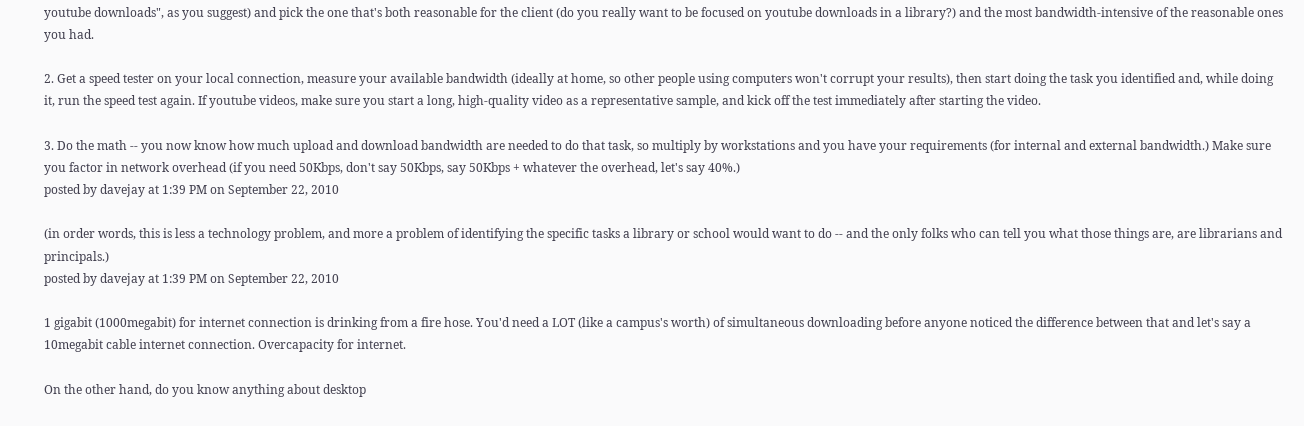youtube downloads", as you suggest) and pick the one that's both reasonable for the client (do you really want to be focused on youtube downloads in a library?) and the most bandwidth-intensive of the reasonable ones you had.

2. Get a speed tester on your local connection, measure your available bandwidth (ideally at home, so other people using computers won't corrupt your results), then start doing the task you identified and, while doing it, run the speed test again. If youtube videos, make sure you start a long, high-quality video as a representative sample, and kick off the test immediately after starting the video.

3. Do the math -- you now know how much upload and download bandwidth are needed to do that task, so multiply by workstations and you have your requirements (for internal and external bandwidth.) Make sure you factor in network overhead (if you need 50Kbps, don't say 50Kbps, say 50Kbps + whatever the overhead, let's say 40%.)
posted by davejay at 1:39 PM on September 22, 2010

(in order words, this is less a technology problem, and more a problem of identifying the specific tasks a library or school would want to do -- and the only folks who can tell you what those things are, are librarians and principals.)
posted by davejay at 1:39 PM on September 22, 2010

1 gigabit (1000megabit) for internet connection is drinking from a fire hose. You'd need a LOT (like a campus's worth) of simultaneous downloading before anyone noticed the difference between that and let's say a 10megabit cable internet connection. Overcapacity for internet.

On the other hand, do you know anything about desktop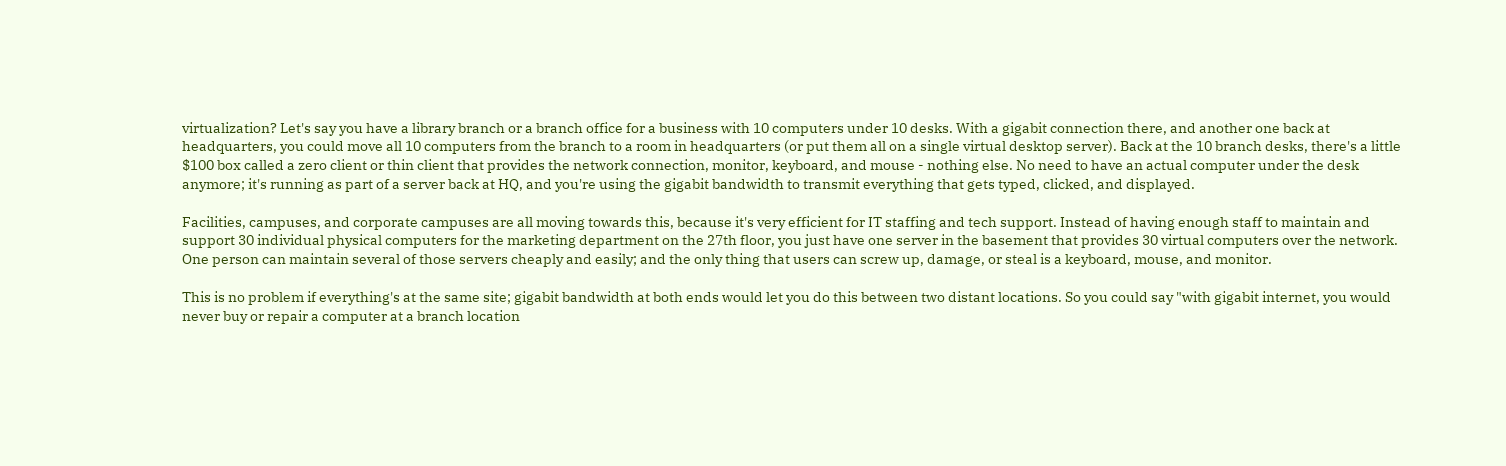virtualization? Let's say you have a library branch or a branch office for a business with 10 computers under 10 desks. With a gigabit connection there, and another one back at headquarters, you could move all 10 computers from the branch to a room in headquarters (or put them all on a single virtual desktop server). Back at the 10 branch desks, there's a little $100 box called a zero client or thin client that provides the network connection, monitor, keyboard, and mouse - nothing else. No need to have an actual computer under the desk anymore; it's running as part of a server back at HQ, and you're using the gigabit bandwidth to transmit everything that gets typed, clicked, and displayed.

Facilities, campuses, and corporate campuses are all moving towards this, because it's very efficient for IT staffing and tech support. Instead of having enough staff to maintain and support 30 individual physical computers for the marketing department on the 27th floor, you just have one server in the basement that provides 30 virtual computers over the network. One person can maintain several of those servers cheaply and easily; and the only thing that users can screw up, damage, or steal is a keyboard, mouse, and monitor.

This is no problem if everything's at the same site; gigabit bandwidth at both ends would let you do this between two distant locations. So you could say "with gigabit internet, you would never buy or repair a computer at a branch location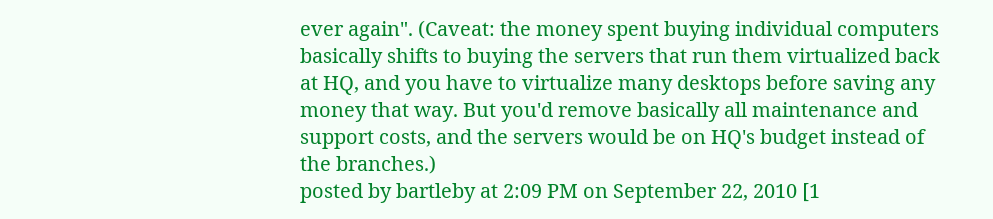ever again". (Caveat: the money spent buying individual computers basically shifts to buying the servers that run them virtualized back at HQ, and you have to virtualize many desktops before saving any money that way. But you'd remove basically all maintenance and support costs, and the servers would be on HQ's budget instead of the branches.)
posted by bartleby at 2:09 PM on September 22, 2010 [1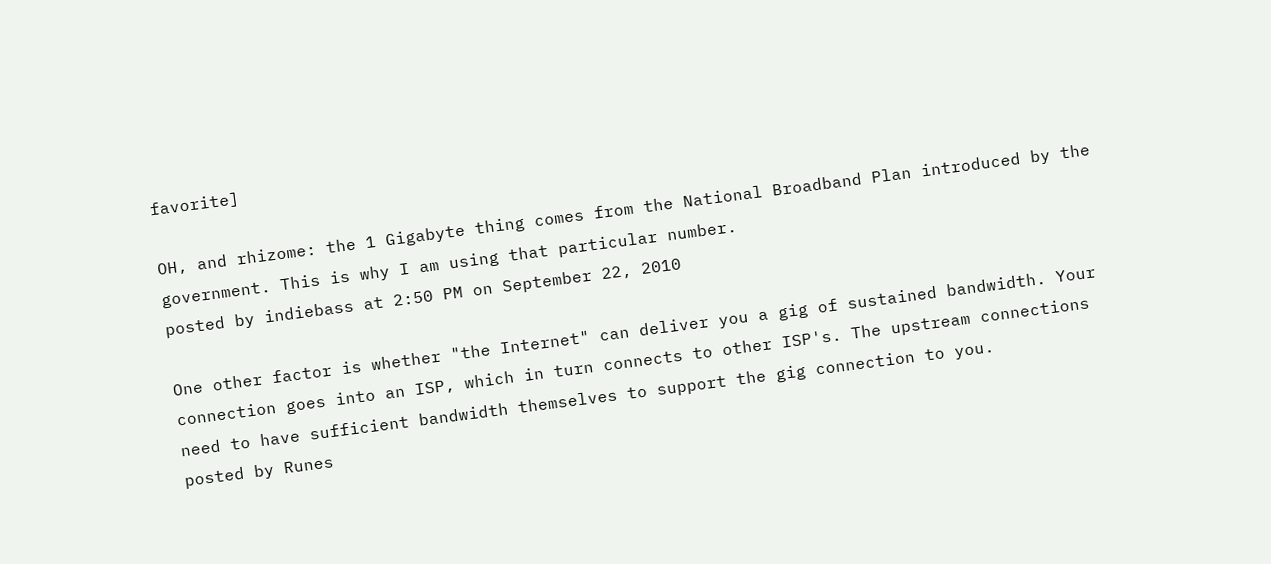favorite]

OH, and rhizome: the 1 Gigabyte thing comes from the National Broadband Plan introduced by the government. This is why I am using that particular number.
posted by indiebass at 2:50 PM on September 22, 2010

One other factor is whether "the Internet" can deliver you a gig of sustained bandwidth. Your connection goes into an ISP, which in turn connects to other ISP's. The upstream connections need to have sufficient bandwidth themselves to support the gig connection to you.
posted by Runes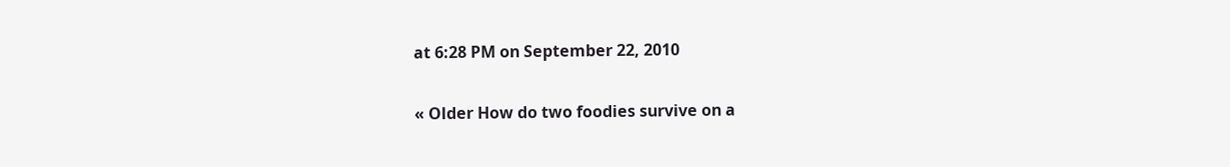at 6:28 PM on September 22, 2010

« Older How do two foodies survive on a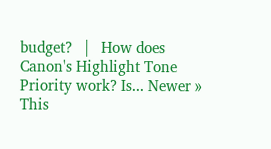budget?   |   How does Canon's Highlight Tone Priority work? Is... Newer »
This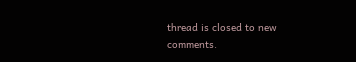thread is closed to new comments.